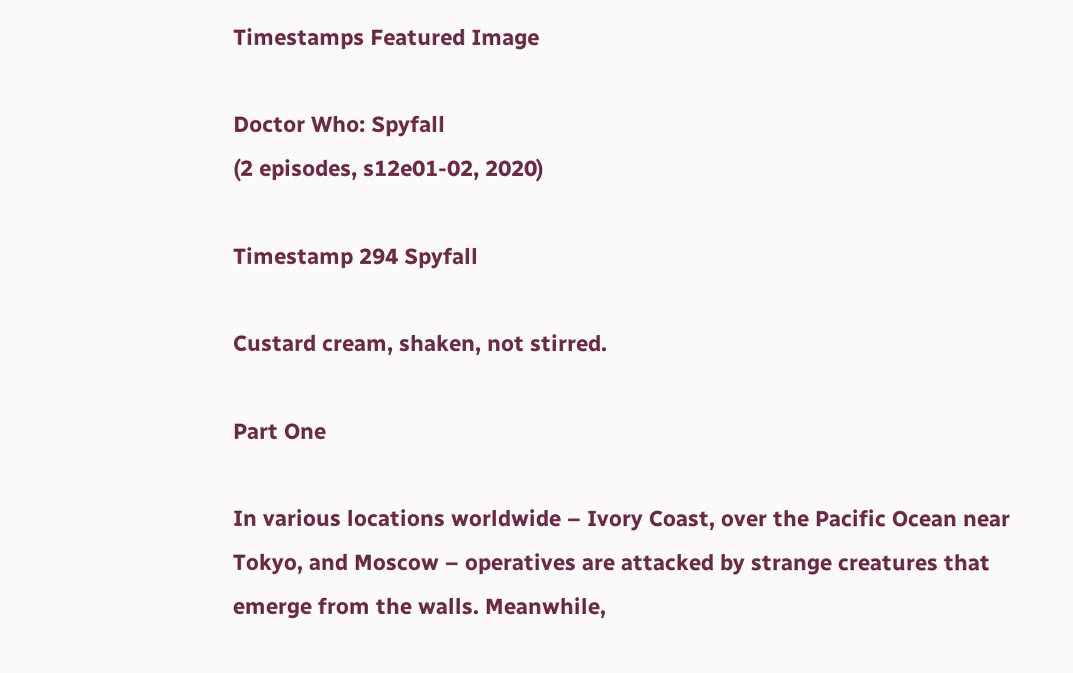Timestamps Featured Image

Doctor Who: Spyfall
(2 episodes, s12e01-02, 2020)

Timestamp 294 Spyfall

Custard cream, shaken, not stirred.

Part One

In various locations worldwide – Ivory Coast, over the Pacific Ocean near Tokyo, and Moscow – operatives are attacked by strange creatures that emerge from the walls. Meanwhile,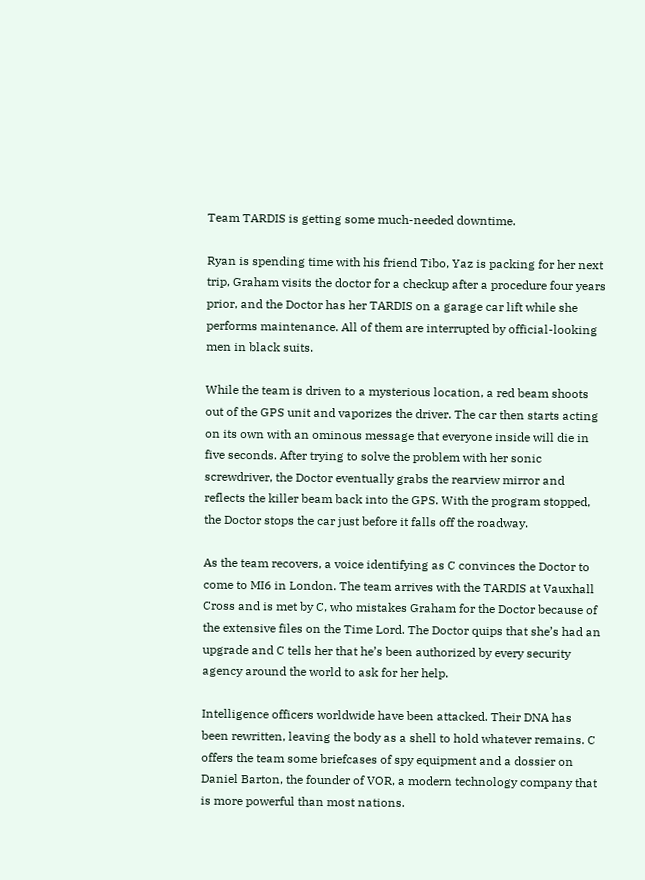Team TARDIS is getting some much-needed downtime.

Ryan is spending time with his friend Tibo, Yaz is packing for her next trip, Graham visits the doctor for a checkup after a procedure four years prior, and the Doctor has her TARDIS on a garage car lift while she performs maintenance. All of them are interrupted by official-looking men in black suits.

While the team is driven to a mysterious location, a red beam shoots out of the GPS unit and vaporizes the driver. The car then starts acting on its own with an ominous message that everyone inside will die in five seconds. After trying to solve the problem with her sonic screwdriver, the Doctor eventually grabs the rearview mirror and reflects the killer beam back into the GPS. With the program stopped, the Doctor stops the car just before it falls off the roadway.

As the team recovers, a voice identifying as C convinces the Doctor to come to MI6 in London. The team arrives with the TARDIS at Vauxhall Cross and is met by C, who mistakes Graham for the Doctor because of the extensive files on the Time Lord. The Doctor quips that she’s had an upgrade and C tells her that he’s been authorized by every security agency around the world to ask for her help.

Intelligence officers worldwide have been attacked. Their DNA has been rewritten, leaving the body as a shell to hold whatever remains. C offers the team some briefcases of spy equipment and a dossier on Daniel Barton, the founder of VOR, a modern technology company that is more powerful than most nations.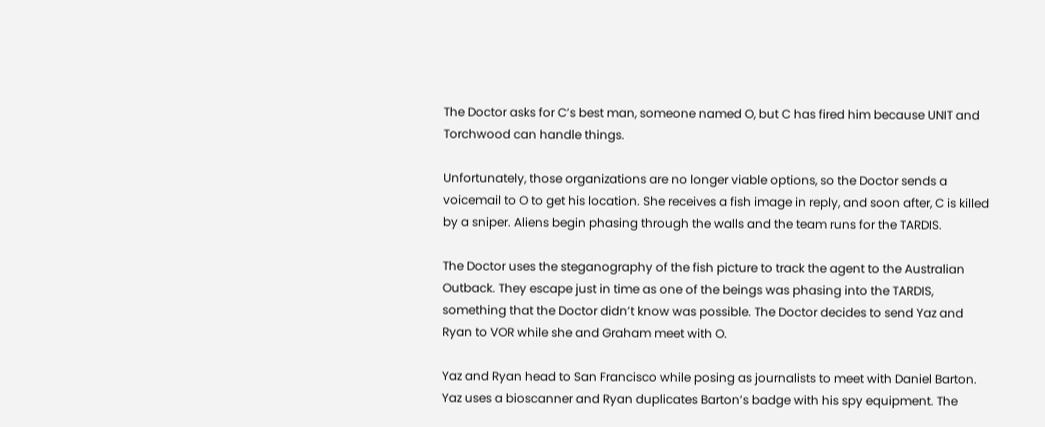The Doctor asks for C’s best man, someone named O, but C has fired him because UNIT and Torchwood can handle things.

Unfortunately, those organizations are no longer viable options, so the Doctor sends a voicemail to O to get his location. She receives a fish image in reply, and soon after, C is killed by a sniper. Aliens begin phasing through the walls and the team runs for the TARDIS.

The Doctor uses the steganography of the fish picture to track the agent to the Australian Outback. They escape just in time as one of the beings was phasing into the TARDIS, something that the Doctor didn’t know was possible. The Doctor decides to send Yaz and Ryan to VOR while she and Graham meet with O.

Yaz and Ryan head to San Francisco while posing as journalists to meet with Daniel Barton. Yaz uses a bioscanner and Ryan duplicates Barton’s badge with his spy equipment. The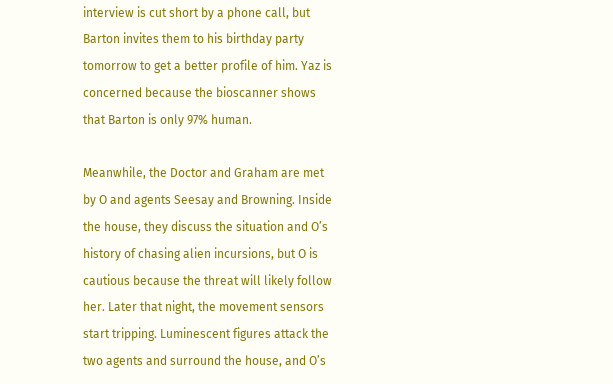interview is cut short by a phone call, but Barton invites them to his birthday party tomorrow to get a better profile of him. Yaz is concerned because the bioscanner shows that Barton is only 97% human.

Meanwhile, the Doctor and Graham are met by O and agents Seesay and Browning. Inside the house, they discuss the situation and O’s history of chasing alien incursions, but O is cautious because the threat will likely follow her. Later that night, the movement sensors start tripping. Luminescent figures attack the two agents and surround the house, and O’s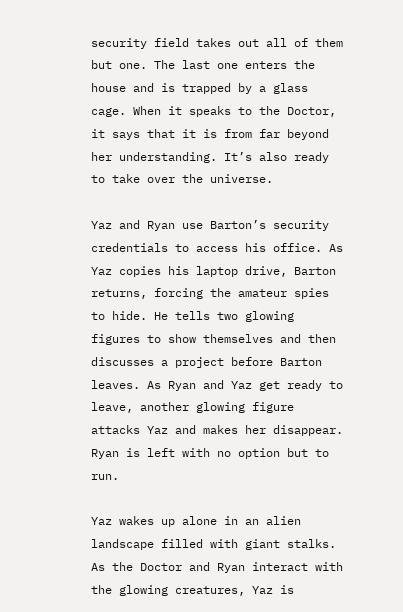security field takes out all of them but one. The last one enters the house and is trapped by a glass cage. When it speaks to the Doctor, it says that it is from far beyond her understanding. It’s also ready to take over the universe.

Yaz and Ryan use Barton’s security credentials to access his office. As Yaz copies his laptop drive, Barton returns, forcing the amateur spies to hide. He tells two glowing figures to show themselves and then discusses a project before Barton leaves. As Ryan and Yaz get ready to leave, another glowing figure attacks Yaz and makes her disappear. Ryan is left with no option but to run.

Yaz wakes up alone in an alien landscape filled with giant stalks. As the Doctor and Ryan interact with the glowing creatures, Yaz is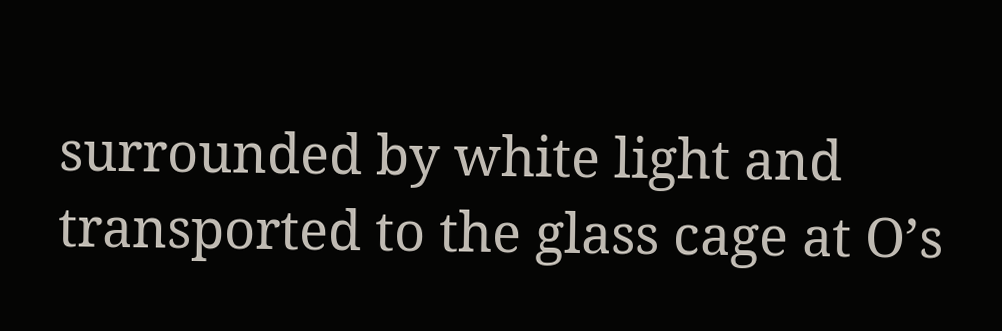surrounded by white light and transported to the glass cage at O’s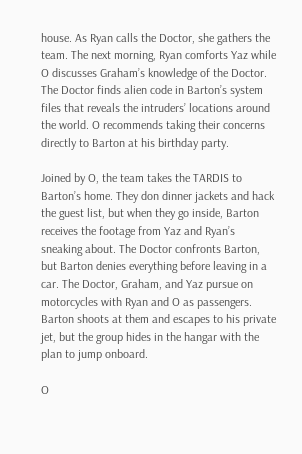house. As Ryan calls the Doctor, she gathers the team. The next morning, Ryan comforts Yaz while O discusses Graham’s knowledge of the Doctor. The Doctor finds alien code in Barton’s system files that reveals the intruders’ locations around the world. O recommends taking their concerns directly to Barton at his birthday party.

Joined by O, the team takes the TARDIS to Barton’s home. They don dinner jackets and hack the guest list, but when they go inside, Barton receives the footage from Yaz and Ryan’s sneaking about. The Doctor confronts Barton, but Barton denies everything before leaving in a car. The Doctor, Graham, and Yaz pursue on motorcycles with Ryan and O as passengers. Barton shoots at them and escapes to his private jet, but the group hides in the hangar with the plan to jump onboard.

O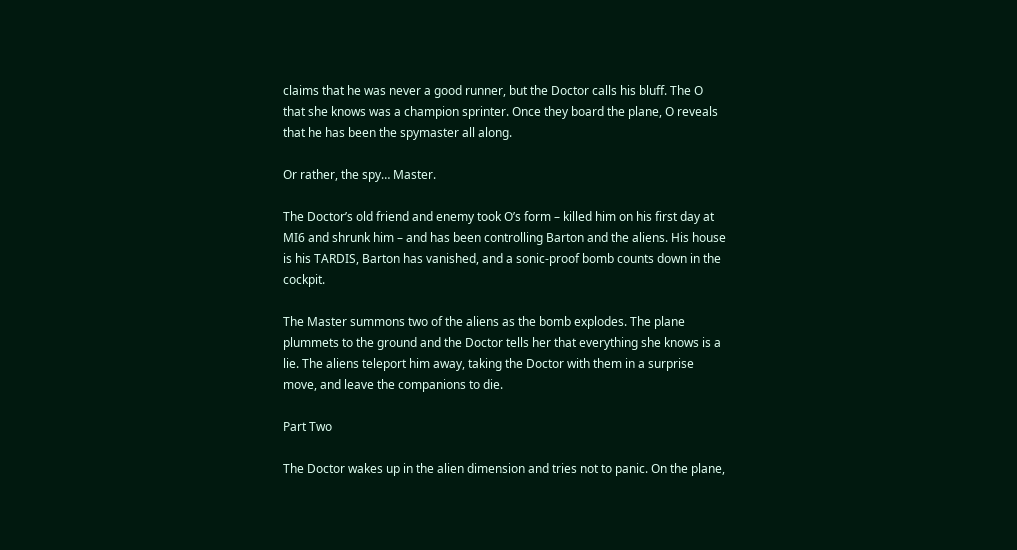claims that he was never a good runner, but the Doctor calls his bluff. The O that she knows was a champion sprinter. Once they board the plane, O reveals that he has been the spymaster all along.

Or rather, the spy… Master.

The Doctor’s old friend and enemy took O’s form – killed him on his first day at MI6 and shrunk him – and has been controlling Barton and the aliens. His house is his TARDIS, Barton has vanished, and a sonic-proof bomb counts down in the cockpit.

The Master summons two of the aliens as the bomb explodes. The plane plummets to the ground and the Doctor tells her that everything she knows is a lie. The aliens teleport him away, taking the Doctor with them in a surprise move, and leave the companions to die.

Part Two

The Doctor wakes up in the alien dimension and tries not to panic. On the plane,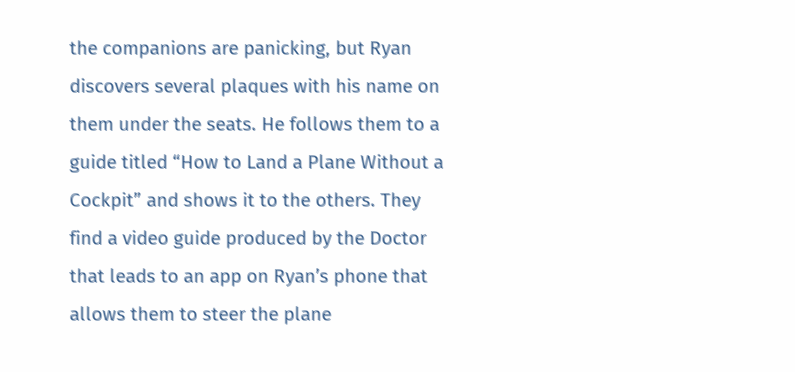the companions are panicking, but Ryan discovers several plaques with his name on them under the seats. He follows them to a guide titled “How to Land a Plane Without a Cockpit” and shows it to the others. They find a video guide produced by the Doctor that leads to an app on Ryan’s phone that allows them to steer the plane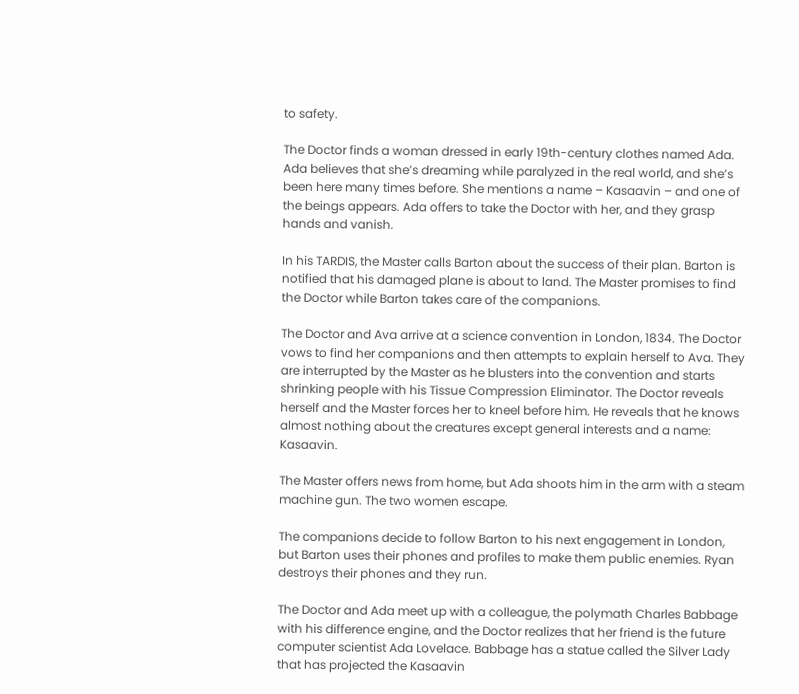to safety.

The Doctor finds a woman dressed in early 19th-century clothes named Ada. Ada believes that she’s dreaming while paralyzed in the real world, and she’s been here many times before. She mentions a name – Kasaavin – and one of the beings appears. Ada offers to take the Doctor with her, and they grasp hands and vanish.

In his TARDIS, the Master calls Barton about the success of their plan. Barton is notified that his damaged plane is about to land. The Master promises to find the Doctor while Barton takes care of the companions.

The Doctor and Ava arrive at a science convention in London, 1834. The Doctor vows to find her companions and then attempts to explain herself to Ava. They are interrupted by the Master as he blusters into the convention and starts shrinking people with his Tissue Compression Eliminator. The Doctor reveals herself and the Master forces her to kneel before him. He reveals that he knows almost nothing about the creatures except general interests and a name: Kasaavin.

The Master offers news from home, but Ada shoots him in the arm with a steam machine gun. The two women escape.

The companions decide to follow Barton to his next engagement in London, but Barton uses their phones and profiles to make them public enemies. Ryan destroys their phones and they run.

The Doctor and Ada meet up with a colleague, the polymath Charles Babbage with his difference engine, and the Doctor realizes that her friend is the future computer scientist Ada Lovelace. Babbage has a statue called the Silver Lady that has projected the Kasaavin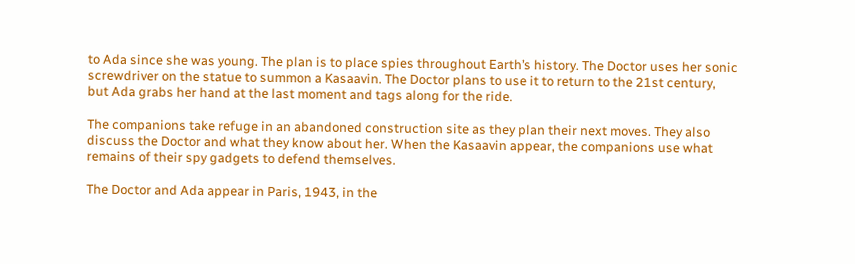to Ada since she was young. The plan is to place spies throughout Earth’s history. The Doctor uses her sonic screwdriver on the statue to summon a Kasaavin. The Doctor plans to use it to return to the 21st century, but Ada grabs her hand at the last moment and tags along for the ride.

The companions take refuge in an abandoned construction site as they plan their next moves. They also discuss the Doctor and what they know about her. When the Kasaavin appear, the companions use what remains of their spy gadgets to defend themselves.

The Doctor and Ada appear in Paris, 1943, in the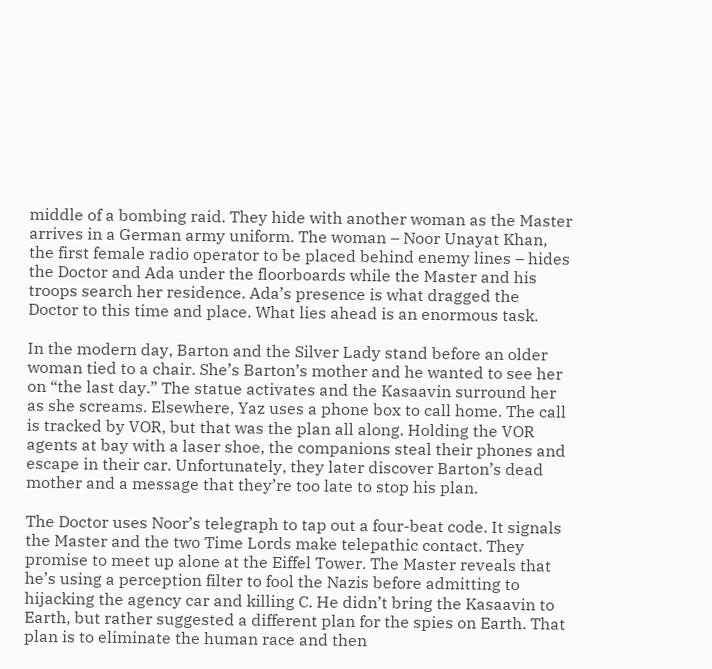middle of a bombing raid. They hide with another woman as the Master arrives in a German army uniform. The woman – Noor Unayat Khan, the first female radio operator to be placed behind enemy lines – hides the Doctor and Ada under the floorboards while the Master and his troops search her residence. Ada’s presence is what dragged the Doctor to this time and place. What lies ahead is an enormous task.

In the modern day, Barton and the Silver Lady stand before an older woman tied to a chair. She’s Barton’s mother and he wanted to see her on “the last day.” The statue activates and the Kasaavin surround her as she screams. Elsewhere, Yaz uses a phone box to call home. The call is tracked by VOR, but that was the plan all along. Holding the VOR agents at bay with a laser shoe, the companions steal their phones and escape in their car. Unfortunately, they later discover Barton’s dead mother and a message that they’re too late to stop his plan.

The Doctor uses Noor’s telegraph to tap out a four-beat code. It signals the Master and the two Time Lords make telepathic contact. They promise to meet up alone at the Eiffel Tower. The Master reveals that he’s using a perception filter to fool the Nazis before admitting to hijacking the agency car and killing C. He didn’t bring the Kasaavin to Earth, but rather suggested a different plan for the spies on Earth. That plan is to eliminate the human race and then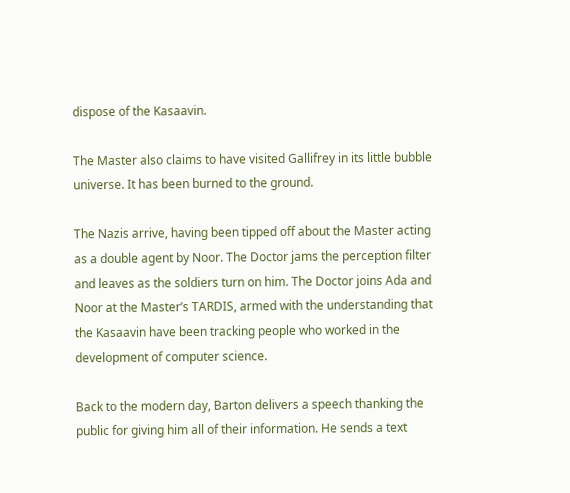dispose of the Kasaavin.

The Master also claims to have visited Gallifrey in its little bubble universe. It has been burned to the ground.

The Nazis arrive, having been tipped off about the Master acting as a double agent by Noor. The Doctor jams the perception filter and leaves as the soldiers turn on him. The Doctor joins Ada and Noor at the Master’s TARDIS, armed with the understanding that the Kasaavin have been tracking people who worked in the development of computer science.

Back to the modern day, Barton delivers a speech thanking the public for giving him all of their information. He sends a text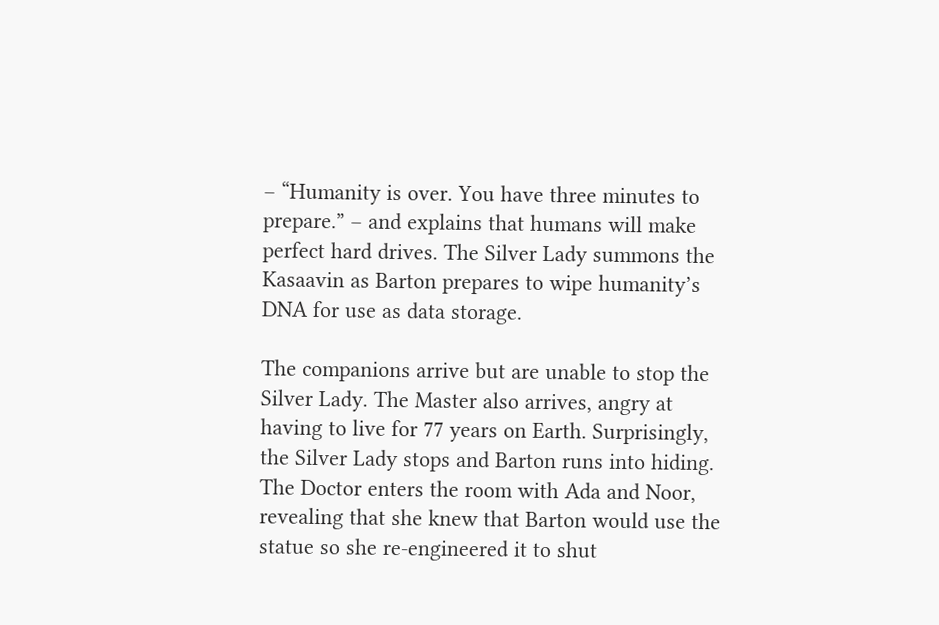– “Humanity is over. You have three minutes to prepare.” – and explains that humans will make perfect hard drives. The Silver Lady summons the Kasaavin as Barton prepares to wipe humanity’s DNA for use as data storage.

The companions arrive but are unable to stop the Silver Lady. The Master also arrives, angry at having to live for 77 years on Earth. Surprisingly, the Silver Lady stops and Barton runs into hiding. The Doctor enters the room with Ada and Noor, revealing that she knew that Barton would use the statue so she re-engineered it to shut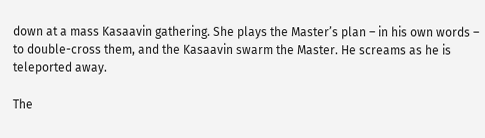down at a mass Kasaavin gathering. She plays the Master’s plan – in his own words – to double-cross them, and the Kasaavin swarm the Master. He screams as he is teleported away.

The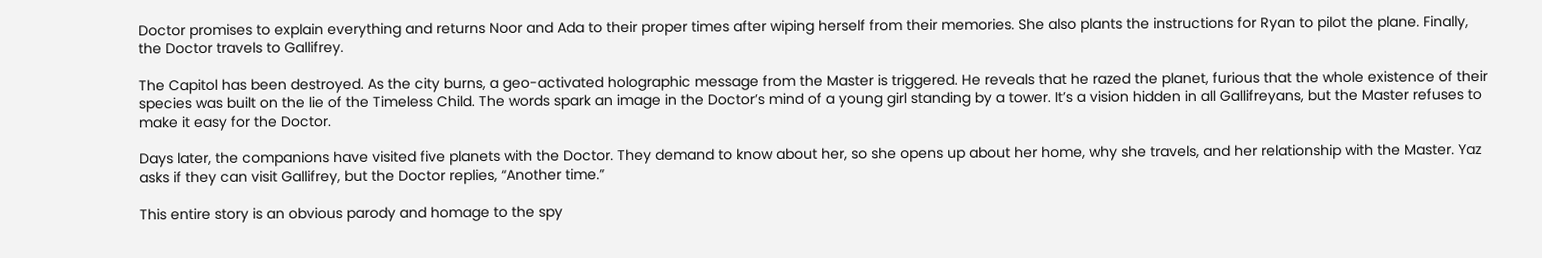Doctor promises to explain everything and returns Noor and Ada to their proper times after wiping herself from their memories. She also plants the instructions for Ryan to pilot the plane. Finally, the Doctor travels to Gallifrey.

The Capitol has been destroyed. As the city burns, a geo-activated holographic message from the Master is triggered. He reveals that he razed the planet, furious that the whole existence of their species was built on the lie of the Timeless Child. The words spark an image in the Doctor’s mind of a young girl standing by a tower. It’s a vision hidden in all Gallifreyans, but the Master refuses to make it easy for the Doctor.

Days later, the companions have visited five planets with the Doctor. They demand to know about her, so she opens up about her home, why she travels, and her relationship with the Master. Yaz asks if they can visit Gallifrey, but the Doctor replies, “Another time.”

This entire story is an obvious parody and homage to the spy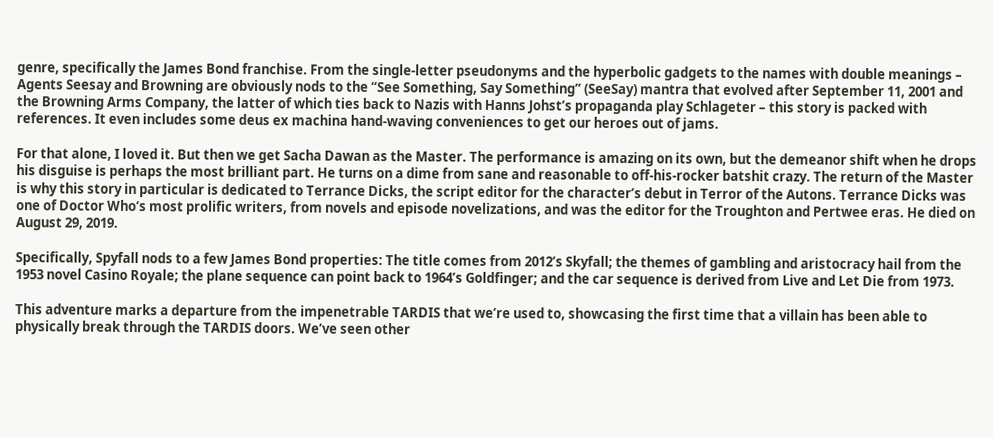genre, specifically the James Bond franchise. From the single-letter pseudonyms and the hyperbolic gadgets to the names with double meanings – Agents Seesay and Browning are obviously nods to the “See Something, Say Something” (SeeSay) mantra that evolved after September 11, 2001 and the Browning Arms Company, the latter of which ties back to Nazis with Hanns Johst’s propaganda play Schlageter – this story is packed with references. It even includes some deus ex machina hand-waving conveniences to get our heroes out of jams.

For that alone, I loved it. But then we get Sacha Dawan as the Master. The performance is amazing on its own, but the demeanor shift when he drops his disguise is perhaps the most brilliant part. He turns on a dime from sane and reasonable to off-his-rocker batshit crazy. The return of the Master is why this story in particular is dedicated to Terrance Dicks, the script editor for the character’s debut in Terror of the Autons. Terrance Dicks was one of Doctor Who‘s most prolific writers, from novels and episode novelizations, and was the editor for the Troughton and Pertwee eras. He died on August 29, 2019.

Specifically, Spyfall nods to a few James Bond properties: The title comes from 2012’s Skyfall; the themes of gambling and aristocracy hail from the 1953 novel Casino Royale; the plane sequence can point back to 1964’s Goldfinger; and the car sequence is derived from Live and Let Die from 1973.

This adventure marks a departure from the impenetrable TARDIS that we’re used to, showcasing the first time that a villain has been able to physically break through the TARDIS doors. We’ve seen other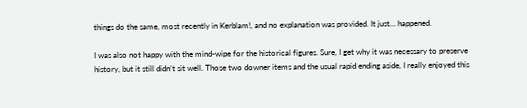things do the same, most recently in Kerblam!, and no explanation was provided. It just… happened.

I was also not happy with the mind-wipe for the historical figures. Sure, I get why it was necessary to preserve history, but it still didn’t sit well. Those two downer items and the usual rapid ending aside, I really enjoyed this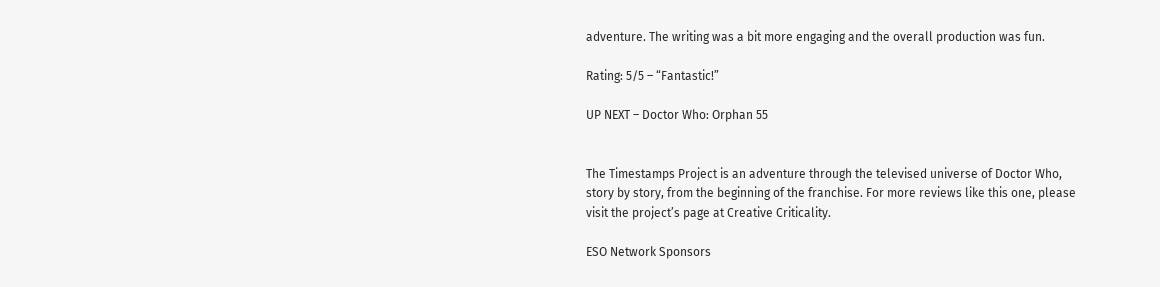adventure. The writing was a bit more engaging and the overall production was fun.

Rating: 5/5 – “Fantastic!”

UP NEXT – Doctor Who: Orphan 55


The Timestamps Project is an adventure through the televised universe of Doctor Who, story by story, from the beginning of the franchise. For more reviews like this one, please visit the project’s page at Creative Criticality.

ESO Network Sponsors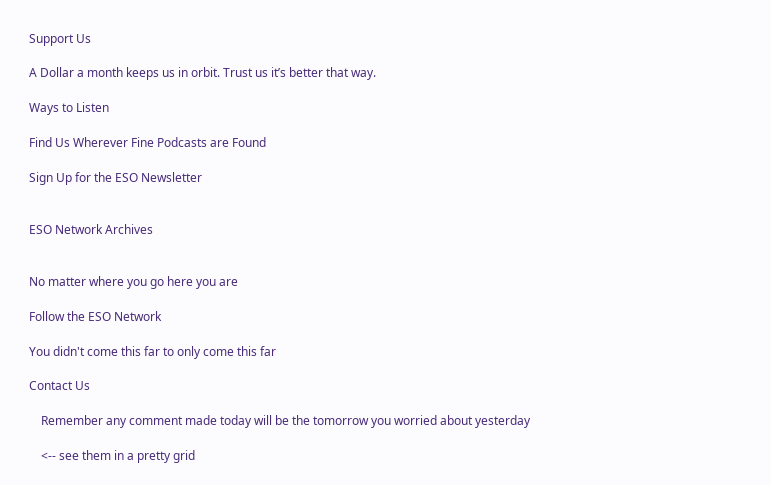Support Us

A Dollar a month keeps us in orbit. Trust us it’s better that way.

Ways to Listen

Find Us Wherever Fine Podcasts are Found

Sign Up for the ESO Newsletter


ESO Network Archives


No matter where you go here you are

Follow the ESO Network

You didn't come this far to only come this far

Contact Us

    Remember any comment made today will be the tomorrow you worried about yesterday

    <-- see them in a pretty grid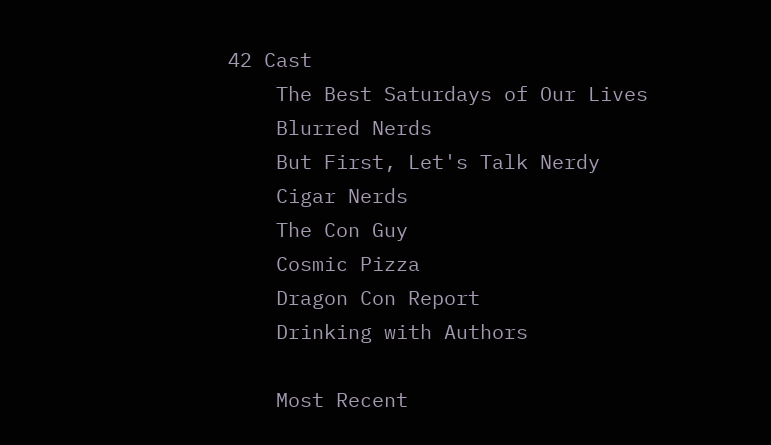42 Cast
    The Best Saturdays of Our Lives
    Blurred Nerds
    But First, Let's Talk Nerdy
    Cigar Nerds
    The Con Guy
    Cosmic Pizza
    Dragon Con Report
    Drinking with Authors

    Most Recent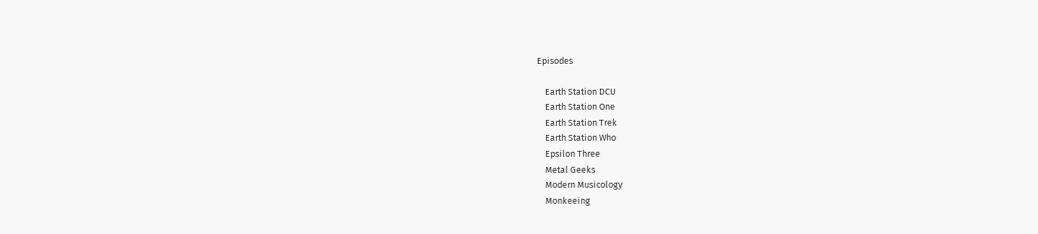Episodes

    Earth Station DCU
    Earth Station One
    Earth Station Trek
    Earth Station Who
    Epsilon Three
    Metal Geeks
    Modern Musicology
    Monkeeing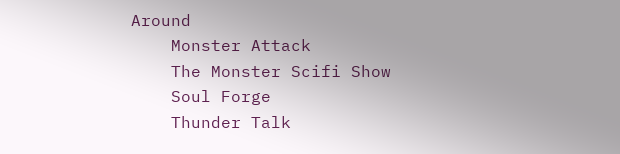Around
    Monster Attack
    The Monster Scifi Show
    Soul Forge
    Thunder Talk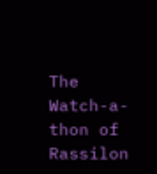The Watch-a-thon of Rassilon